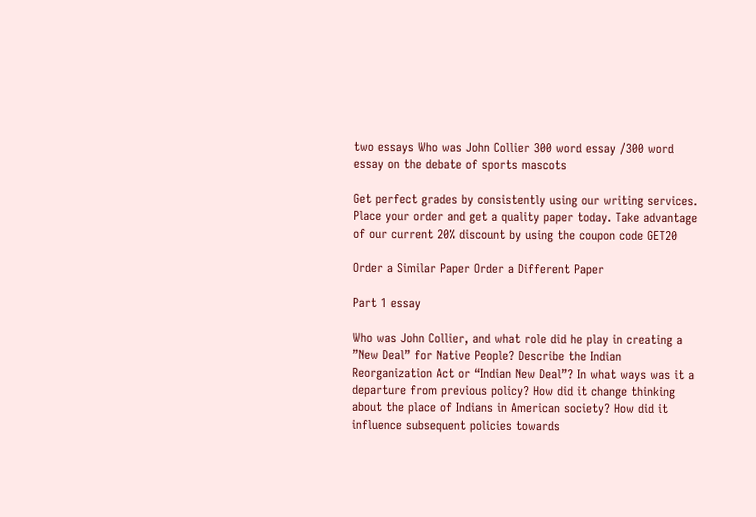two essays Who was John Collier 300 word essay /300 word essay on the debate of sports mascots

Get perfect grades by consistently using our writing services. Place your order and get a quality paper today. Take advantage of our current 20% discount by using the coupon code GET20

Order a Similar Paper Order a Different Paper

Part 1 essay

Who was John Collier, and what role did he play in creating a ”New Deal” for Native People? Describe the Indian Reorganization Act or “Indian New Deal”? In what ways was it a departure from previous policy? How did it change thinking about the place of Indians in American society? How did it influence subsequent policies towards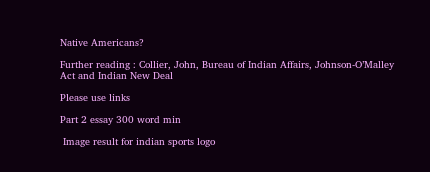Native Americans?

Further reading : Collier, John, Bureau of Indian Affairs, Johnson-O’Malley Act and Indian New Deal

Please use links

Part 2 essay 300 word min

 Image result for indian sports logo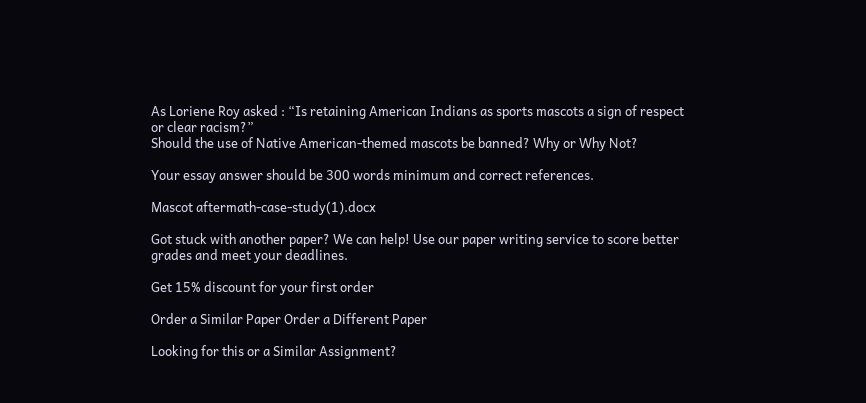As Loriene Roy asked : “Is retaining American Indians as sports mascots a sign of respect or clear racism?”
Should the use of Native American-themed mascots be banned? Why or Why Not?

Your essay answer should be 300 words minimum and correct references.

Mascot aftermath-case-study(1).docx

Got stuck with another paper? We can help! Use our paper writing service to score better grades and meet your deadlines.

Get 15% discount for your first order

Order a Similar Paper Order a Different Paper

Looking for this or a Similar Assignment?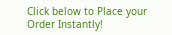Click below to Place your Order Instantly!